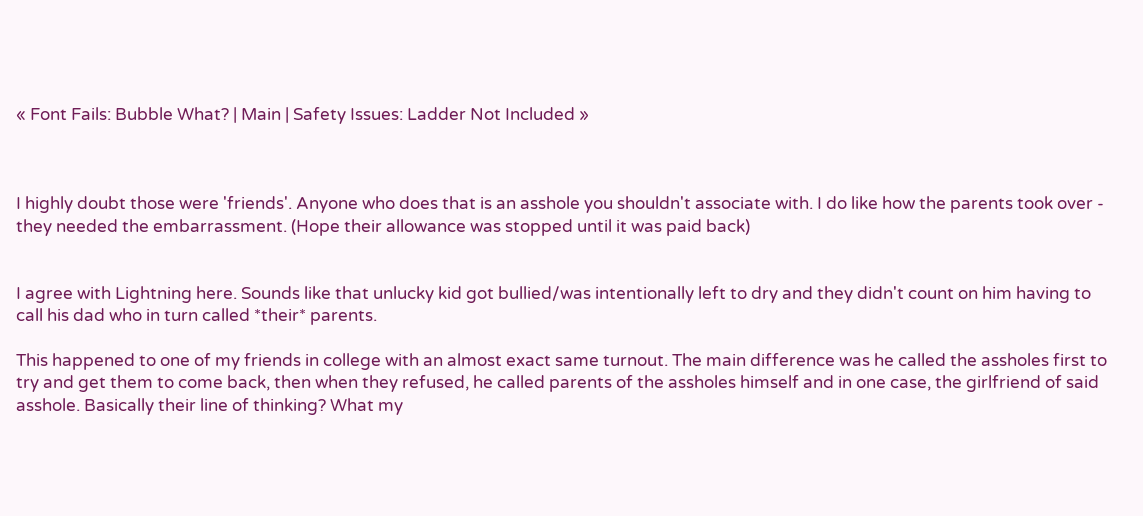« Font Fails: Bubble What? | Main | Safety Issues: Ladder Not Included »



I highly doubt those were 'friends'. Anyone who does that is an asshole you shouldn't associate with. I do like how the parents took over - they needed the embarrassment. (Hope their allowance was stopped until it was paid back)


I agree with Lightning here. Sounds like that unlucky kid got bullied/was intentionally left to dry and they didn't count on him having to call his dad who in turn called *their* parents.

This happened to one of my friends in college with an almost exact same turnout. The main difference was he called the assholes first to try and get them to come back, then when they refused, he called parents of the assholes himself and in one case, the girlfriend of said asshole. Basically their line of thinking? What my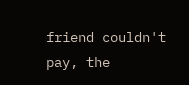friend couldn't pay, the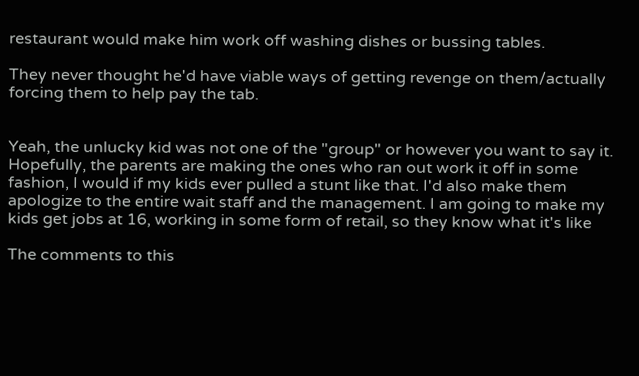restaurant would make him work off washing dishes or bussing tables.

They never thought he'd have viable ways of getting revenge on them/actually forcing them to help pay the tab.


Yeah, the unlucky kid was not one of the "group" or however you want to say it. Hopefully, the parents are making the ones who ran out work it off in some fashion, I would if my kids ever pulled a stunt like that. I'd also make them apologize to the entire wait staff and the management. I am going to make my kids get jobs at 16, working in some form of retail, so they know what it's like

The comments to this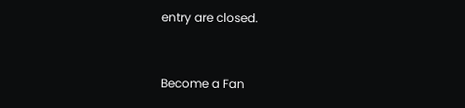entry are closed.


Become a Fan